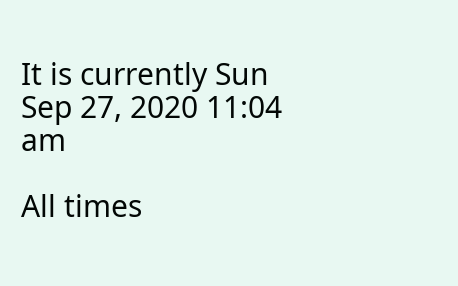It is currently Sun Sep 27, 2020 11:04 am

All times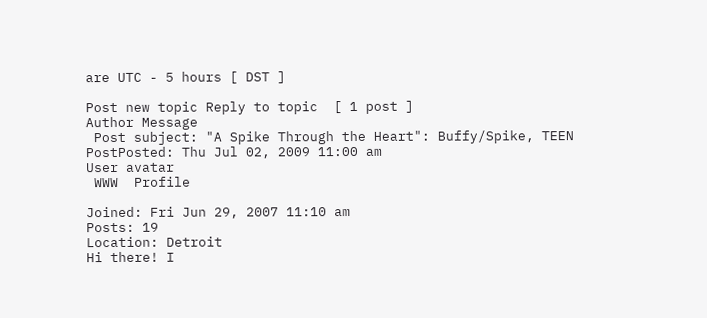are UTC - 5 hours [ DST ]

Post new topic Reply to topic  [ 1 post ]
Author Message
 Post subject: "A Spike Through the Heart": Buffy/Spike, TEEN
PostPosted: Thu Jul 02, 2009 11:00 am
User avatar
 WWW  Profile

Joined: Fri Jun 29, 2007 11:10 am
Posts: 19
Location: Detroit
Hi there! I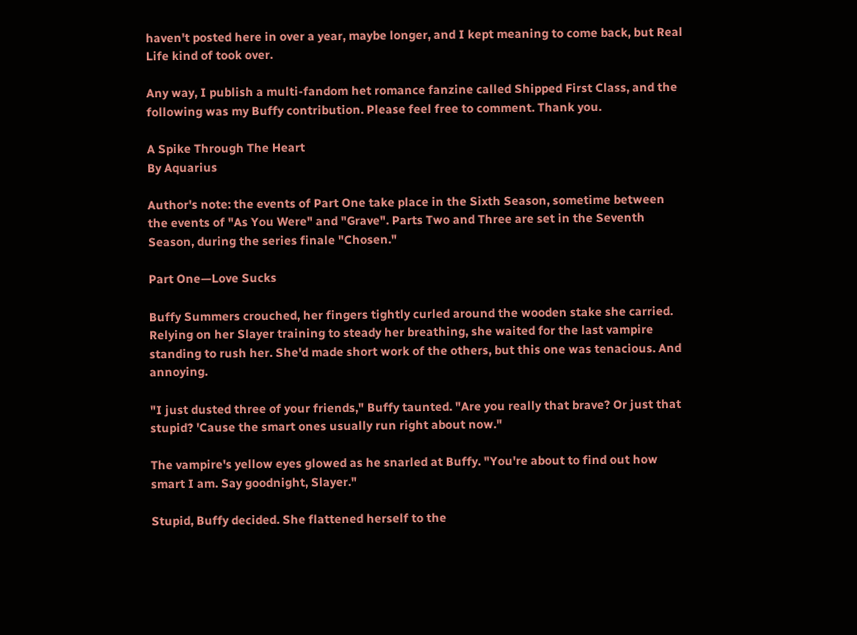haven't posted here in over a year, maybe longer, and I kept meaning to come back, but Real Life kind of took over.

Any way, I publish a multi-fandom het romance fanzine called Shipped First Class, and the following was my Buffy contribution. Please feel free to comment. Thank you.

A Spike Through The Heart
By Aquarius

Author's note: the events of Part One take place in the Sixth Season, sometime between the events of "As You Were" and "Grave". Parts Two and Three are set in the Seventh Season, during the series finale "Chosen."

Part One—Love Sucks

Buffy Summers crouched, her fingers tightly curled around the wooden stake she carried. Relying on her Slayer training to steady her breathing, she waited for the last vampire standing to rush her. She'd made short work of the others, but this one was tenacious. And annoying.

"I just dusted three of your friends," Buffy taunted. "Are you really that brave? Or just that stupid? 'Cause the smart ones usually run right about now."

The vampire's yellow eyes glowed as he snarled at Buffy. "You're about to find out how smart I am. Say goodnight, Slayer."

Stupid, Buffy decided. She flattened herself to the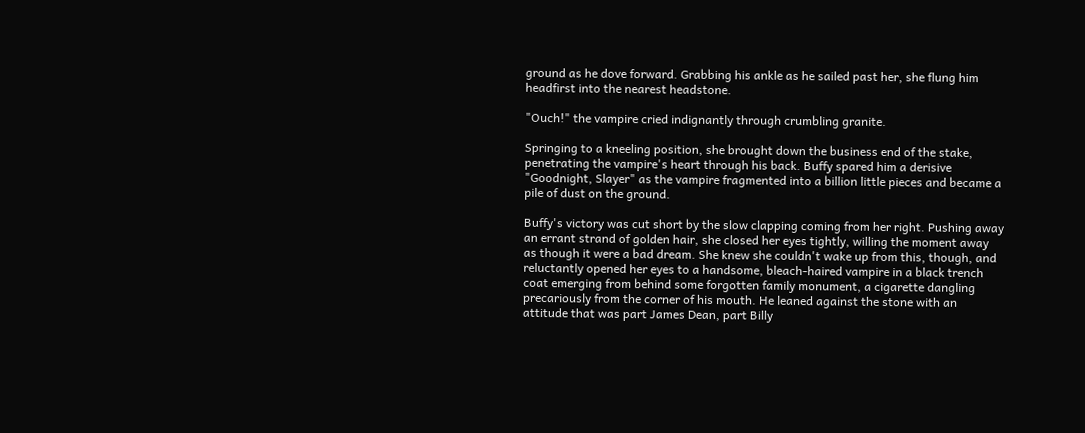ground as he dove forward. Grabbing his ankle as he sailed past her, she flung him headfirst into the nearest headstone.

"Ouch!" the vampire cried indignantly through crumbling granite.

Springing to a kneeling position, she brought down the business end of the stake, penetrating the vampire's heart through his back. Buffy spared him a derisive "Goodnight, Slayer" as the vampire fragmented into a billion little pieces and became a pile of dust on the ground.

Buffy's victory was cut short by the slow clapping coming from her right. Pushing away an errant strand of golden hair, she closed her eyes tightly, willing the moment away as though it were a bad dream. She knew she couldn't wake up from this, though, and reluctantly opened her eyes to a handsome, bleach-haired vampire in a black trench coat emerging from behind some forgotten family monument, a cigarette dangling precariously from the corner of his mouth. He leaned against the stone with an attitude that was part James Dean, part Billy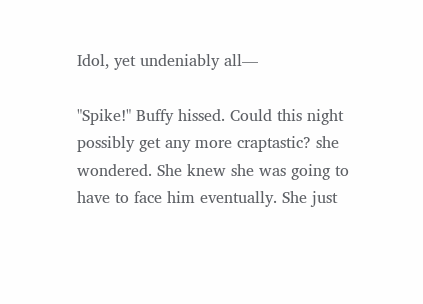Idol, yet undeniably all—

"Spike!" Buffy hissed. Could this night possibly get any more craptastic? she wondered. She knew she was going to have to face him eventually. She just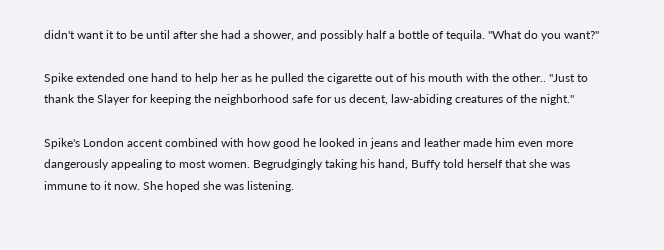didn't want it to be until after she had a shower, and possibly half a bottle of tequila. "What do you want?"

Spike extended one hand to help her as he pulled the cigarette out of his mouth with the other.. "Just to thank the Slayer for keeping the neighborhood safe for us decent, law-abiding creatures of the night."

Spike's London accent combined with how good he looked in jeans and leather made him even more dangerously appealing to most women. Begrudgingly taking his hand, Buffy told herself that she was immune to it now. She hoped she was listening.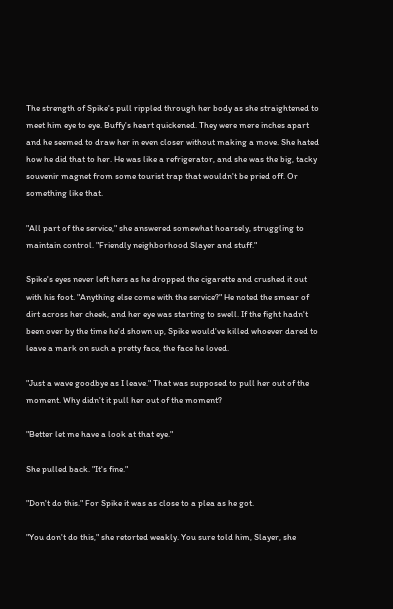The strength of Spike's pull rippled through her body as she straightened to meet him eye to eye. Buffy's heart quickened. They were mere inches apart and he seemed to draw her in even closer without making a move. She hated how he did that to her. He was like a refrigerator, and she was the big, tacky souvenir magnet from some tourist trap that wouldn't be pried off. Or something like that.

"All part of the service," she answered somewhat hoarsely, struggling to maintain control. "Friendly neighborhood Slayer and stuff."

Spike's eyes never left hers as he dropped the cigarette and crushed it out with his foot. "Anything else come with the service?" He noted the smear of dirt across her cheek, and her eye was starting to swell. If the fight hadn't been over by the time he'd shown up, Spike would've killed whoever dared to leave a mark on such a pretty face, the face he loved.

"Just a wave goodbye as I leave." That was supposed to pull her out of the moment. Why didn't it pull her out of the moment?

"Better let me have a look at that eye."

She pulled back. "It's fine."

"Don't do this." For Spike it was as close to a plea as he got.

"You don't do this," she retorted weakly. You sure told him, Slayer, she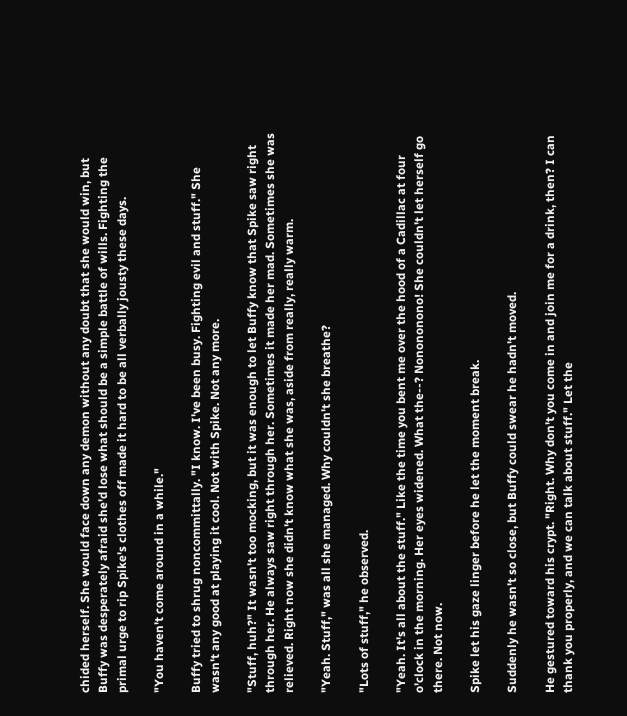chided herself. She would face down any demon without any doubt that she would win, but Buffy was desperately afraid she'd lose what should be a simple battle of wills. Fighting the primal urge to rip Spike's clothes off made it hard to be all verbally jousty these days.

"You haven't come around in a while."

Buffy tried to shrug noncommittally. "I know. I've been busy. Fighting evil and stuff." She wasn't any good at playing it cool. Not with Spike. Not any more.

"Stuff, huh?" It wasn't too mocking, but it was enough to let Buffy know that Spike saw right through her. He always saw right through her. Sometimes it made her mad. Sometimes she was relieved. Right now she didn't know what she was, aside from really, really warm.

"Yeah. Stuff," was all she managed. Why couldn't she breathe?

"Lots of stuff," he observed.

"Yeah. It's all about the stuff." Like the time you bent me over the hood of a Cadillac at four o'clock in the morning. Her eyes widened. What the--? Nonononono! She couldn't let herself go there. Not now.

Spike let his gaze linger before he let the moment break.

Suddenly he wasn't so close, but Buffy could swear he hadn't moved.

He gestured toward his crypt. "Right. Why don't you come in and join me for a drink, then? I can thank you properly, and we can talk about stuff." Let the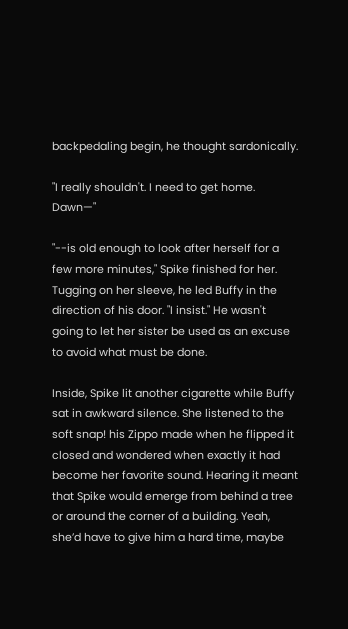backpedaling begin, he thought sardonically.

"I really shouldn't. I need to get home. Dawn—"

"--is old enough to look after herself for a few more minutes," Spike finished for her. Tugging on her sleeve, he led Buffy in the direction of his door. "I insist." He wasn't going to let her sister be used as an excuse to avoid what must be done.

Inside, Spike lit another cigarette while Buffy sat in awkward silence. She listened to the soft snap! his Zippo made when he flipped it closed and wondered when exactly it had become her favorite sound. Hearing it meant that Spike would emerge from behind a tree or around the corner of a building. Yeah, she’d have to give him a hard time, maybe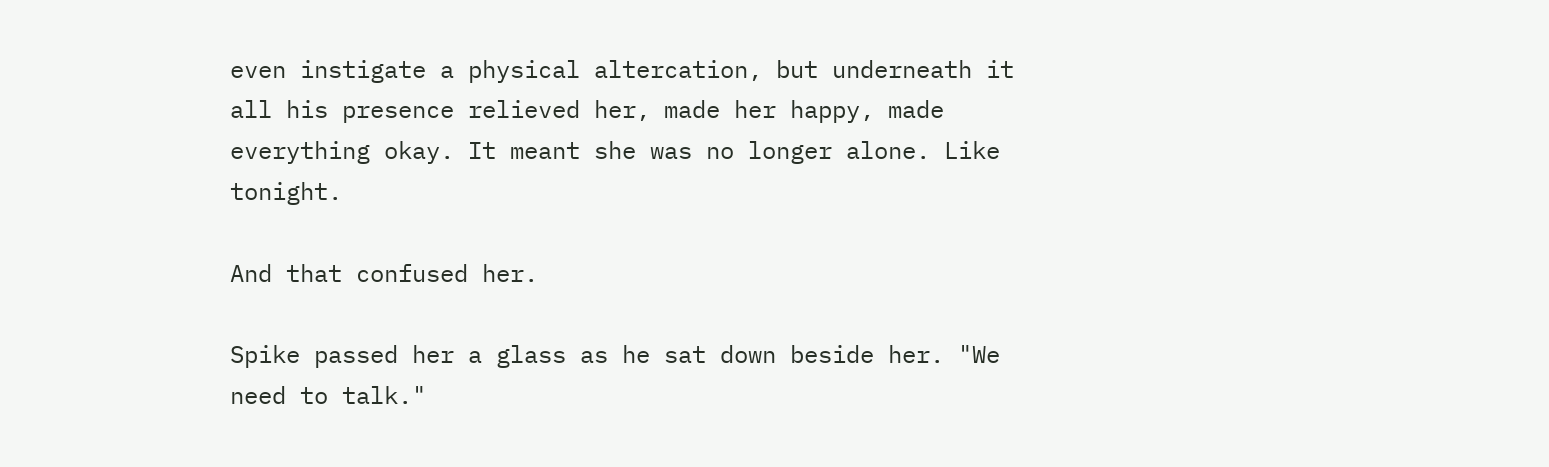even instigate a physical altercation, but underneath it all his presence relieved her, made her happy, made everything okay. It meant she was no longer alone. Like tonight.

And that confused her.

Spike passed her a glass as he sat down beside her. "We need to talk."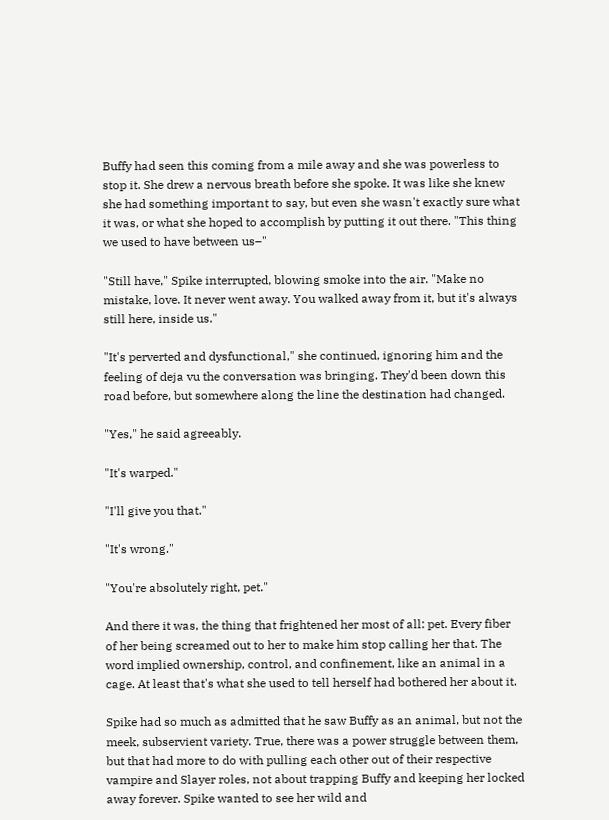Buffy had seen this coming from a mile away and she was powerless to stop it. She drew a nervous breath before she spoke. It was like she knew she had something important to say, but even she wasn't exactly sure what it was, or what she hoped to accomplish by putting it out there. "This thing we used to have between us–"

"Still have," Spike interrupted, blowing smoke into the air. "Make no mistake, love. It never went away. You walked away from it, but it's always still here, inside us."

"It's perverted and dysfunctional," she continued, ignoring him and the feeling of deja vu the conversation was bringing. They'd been down this road before, but somewhere along the line the destination had changed.

"Yes," he said agreeably.

"It's warped."

"I'll give you that."

"It's wrong."

"You're absolutely right, pet."

And there it was, the thing that frightened her most of all: pet. Every fiber of her being screamed out to her to make him stop calling her that. The word implied ownership, control, and confinement, like an animal in a cage. At least that's what she used to tell herself had bothered her about it.

Spike had so much as admitted that he saw Buffy as an animal, but not the meek, subservient variety. True, there was a power struggle between them, but that had more to do with pulling each other out of their respective vampire and Slayer roles, not about trapping Buffy and keeping her locked away forever. Spike wanted to see her wild and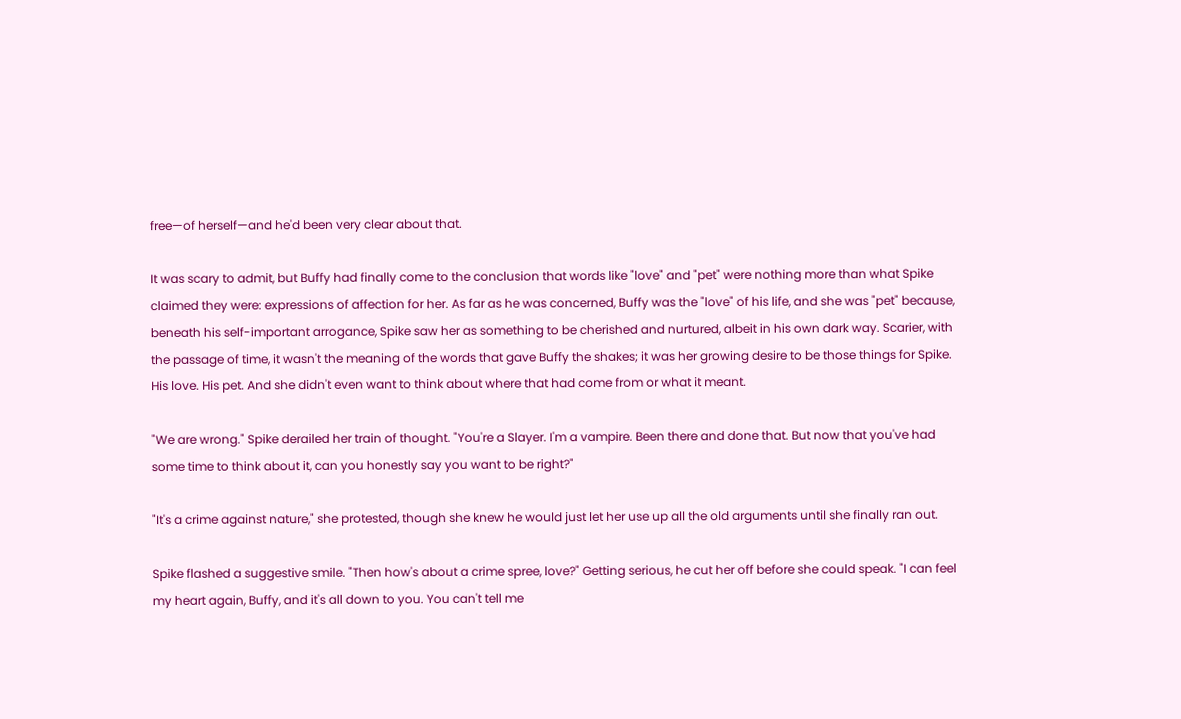free—of herself—and he'd been very clear about that.

It was scary to admit, but Buffy had finally come to the conclusion that words like "love" and "pet" were nothing more than what Spike claimed they were: expressions of affection for her. As far as he was concerned, Buffy was the "love" of his life, and she was "pet" because, beneath his self-important arrogance, Spike saw her as something to be cherished and nurtured, albeit in his own dark way. Scarier, with the passage of time, it wasn't the meaning of the words that gave Buffy the shakes; it was her growing desire to be those things for Spike. His love. His pet. And she didn't even want to think about where that had come from or what it meant.

"We are wrong." Spike derailed her train of thought. "You're a Slayer. I'm a vampire. Been there and done that. But now that you've had some time to think about it, can you honestly say you want to be right?"

"It's a crime against nature," she protested, though she knew he would just let her use up all the old arguments until she finally ran out.

Spike flashed a suggestive smile. "Then how's about a crime spree, love?" Getting serious, he cut her off before she could speak. "I can feel my heart again, Buffy, and it's all down to you. You can't tell me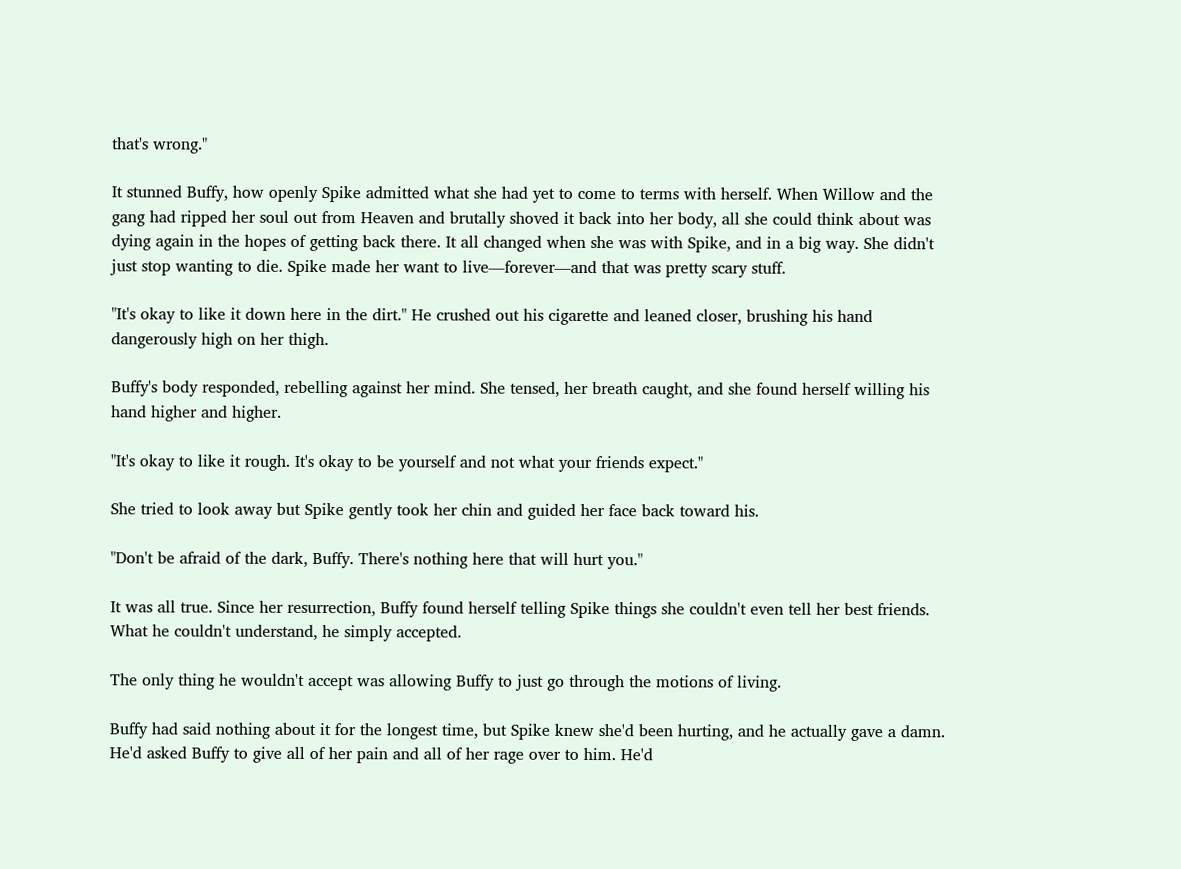that's wrong."

It stunned Buffy, how openly Spike admitted what she had yet to come to terms with herself. When Willow and the gang had ripped her soul out from Heaven and brutally shoved it back into her body, all she could think about was dying again in the hopes of getting back there. It all changed when she was with Spike, and in a big way. She didn't just stop wanting to die. Spike made her want to live—forever—and that was pretty scary stuff.

"It's okay to like it down here in the dirt." He crushed out his cigarette and leaned closer, brushing his hand dangerously high on her thigh.

Buffy's body responded, rebelling against her mind. She tensed, her breath caught, and she found herself willing his hand higher and higher.

"It's okay to like it rough. It's okay to be yourself and not what your friends expect."

She tried to look away but Spike gently took her chin and guided her face back toward his.

"Don't be afraid of the dark, Buffy. There's nothing here that will hurt you."

It was all true. Since her resurrection, Buffy found herself telling Spike things she couldn't even tell her best friends. What he couldn't understand, he simply accepted.

The only thing he wouldn't accept was allowing Buffy to just go through the motions of living.

Buffy had said nothing about it for the longest time, but Spike knew she'd been hurting, and he actually gave a damn. He'd asked Buffy to give all of her pain and all of her rage over to him. He'd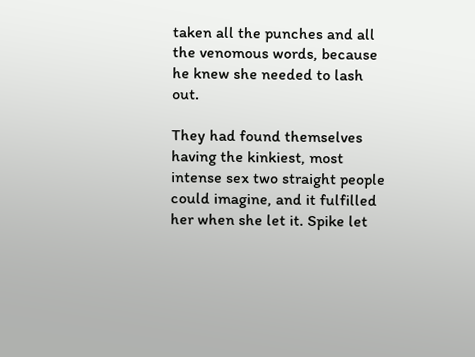taken all the punches and all the venomous words, because he knew she needed to lash out.

They had found themselves having the kinkiest, most intense sex two straight people could imagine, and it fulfilled her when she let it. Spike let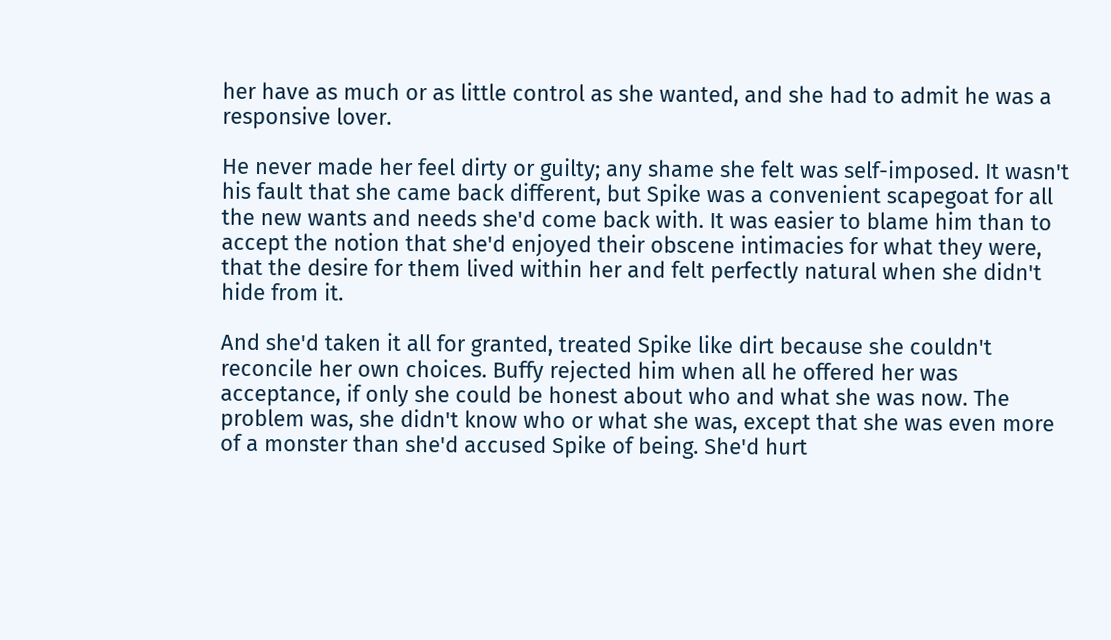her have as much or as little control as she wanted, and she had to admit he was a responsive lover.

He never made her feel dirty or guilty; any shame she felt was self-imposed. It wasn't his fault that she came back different, but Spike was a convenient scapegoat for all the new wants and needs she'd come back with. It was easier to blame him than to accept the notion that she'd enjoyed their obscene intimacies for what they were, that the desire for them lived within her and felt perfectly natural when she didn't hide from it.

And she'd taken it all for granted, treated Spike like dirt because she couldn't reconcile her own choices. Buffy rejected him when all he offered her was acceptance, if only she could be honest about who and what she was now. The problem was, she didn't know who or what she was, except that she was even more of a monster than she'd accused Spike of being. She'd hurt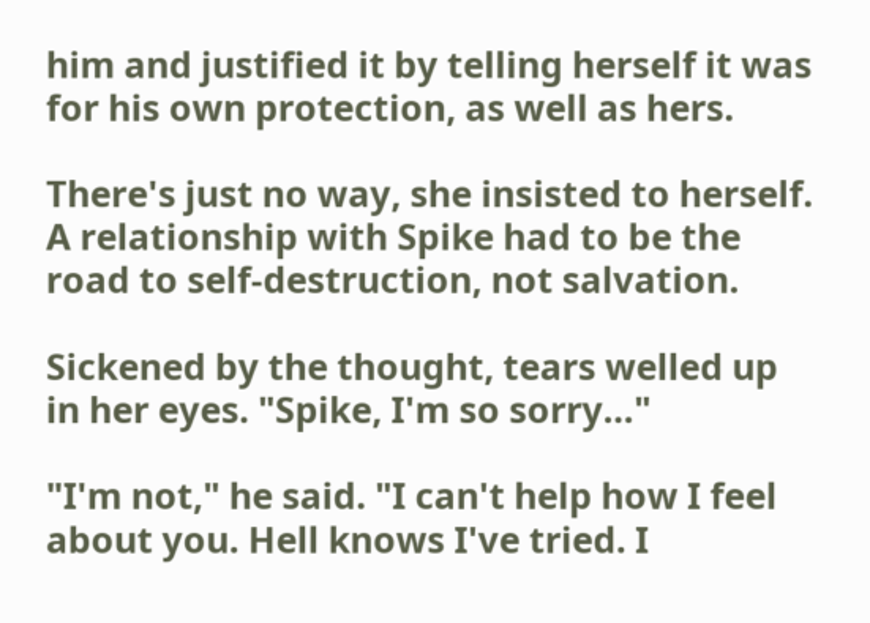him and justified it by telling herself it was for his own protection, as well as hers.

There's just no way, she insisted to herself. A relationship with Spike had to be the road to self-destruction, not salvation.

Sickened by the thought, tears welled up in her eyes. "Spike, I'm so sorry…"

"I'm not," he said. "I can't help how I feel about you. Hell knows I've tried. I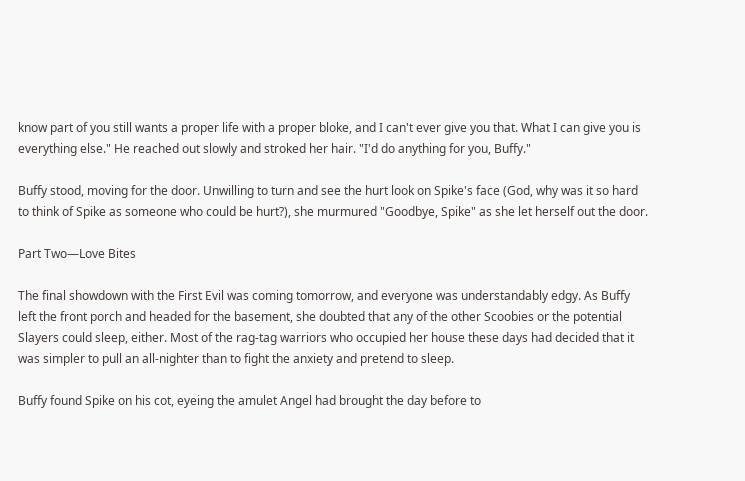know part of you still wants a proper life with a proper bloke, and I can't ever give you that. What I can give you is everything else." He reached out slowly and stroked her hair. "I'd do anything for you, Buffy."

Buffy stood, moving for the door. Unwilling to turn and see the hurt look on Spike's face (God, why was it so hard to think of Spike as someone who could be hurt?), she murmured "Goodbye, Spike" as she let herself out the door.

Part Two—Love Bites

The final showdown with the First Evil was coming tomorrow, and everyone was understandably edgy. As Buffy left the front porch and headed for the basement, she doubted that any of the other Scoobies or the potential Slayers could sleep, either. Most of the rag-tag warriors who occupied her house these days had decided that it was simpler to pull an all-nighter than to fight the anxiety and pretend to sleep.

Buffy found Spike on his cot, eyeing the amulet Angel had brought the day before to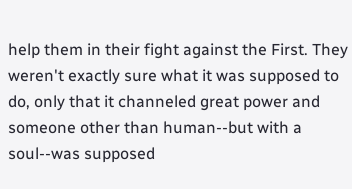help them in their fight against the First. They weren't exactly sure what it was supposed to do, only that it channeled great power and someone other than human--but with a soul--was supposed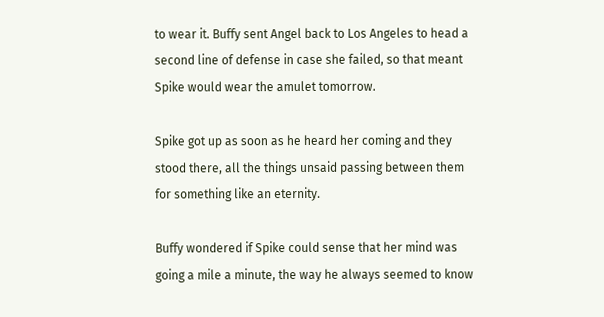to wear it. Buffy sent Angel back to Los Angeles to head a second line of defense in case she failed, so that meant Spike would wear the amulet tomorrow.

Spike got up as soon as he heard her coming and they stood there, all the things unsaid passing between them for something like an eternity.

Buffy wondered if Spike could sense that her mind was going a mile a minute, the way he always seemed to know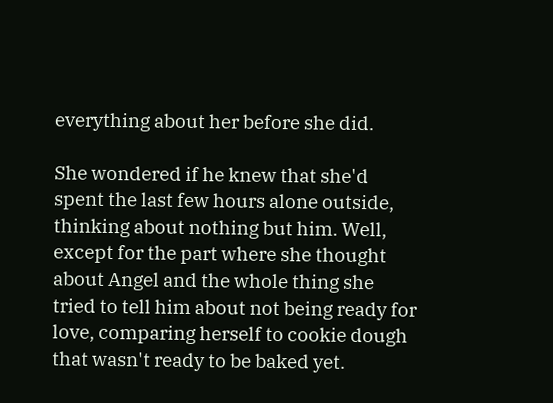everything about her before she did.

She wondered if he knew that she'd spent the last few hours alone outside, thinking about nothing but him. Well, except for the part where she thought about Angel and the whole thing she tried to tell him about not being ready for love, comparing herself to cookie dough that wasn't ready to be baked yet.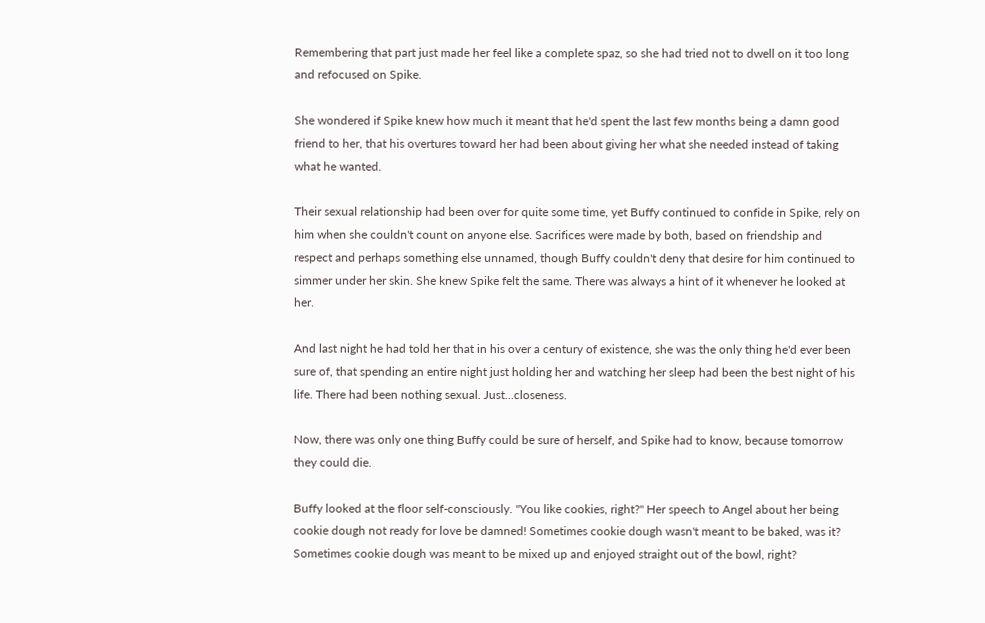Remembering that part just made her feel like a complete spaz, so she had tried not to dwell on it too long and refocused on Spike.

She wondered if Spike knew how much it meant that he'd spent the last few months being a damn good friend to her, that his overtures toward her had been about giving her what she needed instead of taking what he wanted.

Their sexual relationship had been over for quite some time, yet Buffy continued to confide in Spike, rely on him when she couldn't count on anyone else. Sacrifices were made by both, based on friendship and respect and perhaps something else unnamed, though Buffy couldn't deny that desire for him continued to simmer under her skin. She knew Spike felt the same. There was always a hint of it whenever he looked at her.

And last night he had told her that in his over a century of existence, she was the only thing he'd ever been sure of, that spending an entire night just holding her and watching her sleep had been the best night of his life. There had been nothing sexual. Just…closeness.

Now, there was only one thing Buffy could be sure of herself, and Spike had to know, because tomorrow they could die.

Buffy looked at the floor self-consciously. "You like cookies, right?" Her speech to Angel about her being cookie dough not ready for love be damned! Sometimes cookie dough wasn't meant to be baked, was it? Sometimes cookie dough was meant to be mixed up and enjoyed straight out of the bowl, right?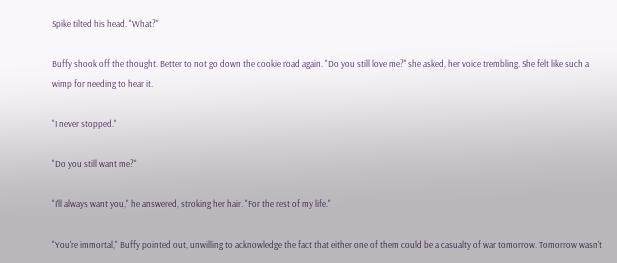Spike tilted his head. "What?"

Buffy shook off the thought. Better to not go down the cookie road again. "Do you still love me?'' she asked, her voice trembling. She felt like such a wimp for needing to hear it.

"I never stopped."

"Do you still want me?"

"I'll always want you," he answered, stroking her hair. "For the rest of my life."

"You're immortal," Buffy pointed out, unwilling to acknowledge the fact that either one of them could be a casualty of war tomorrow. Tomorrow wasn't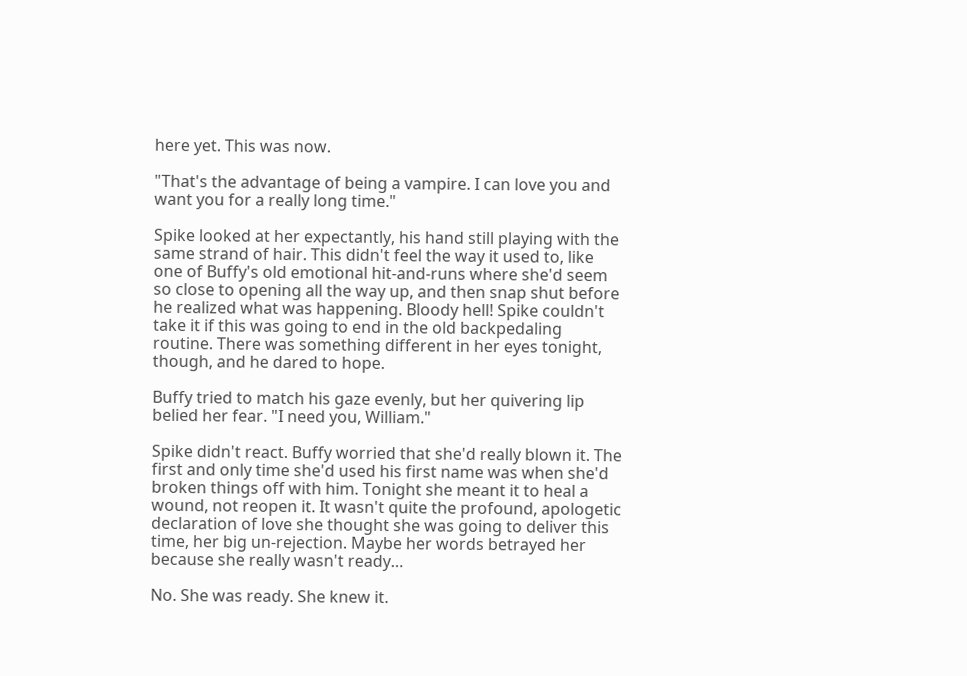here yet. This was now.

"That's the advantage of being a vampire. I can love you and want you for a really long time."

Spike looked at her expectantly, his hand still playing with the same strand of hair. This didn't feel the way it used to, like one of Buffy's old emotional hit-and-runs where she'd seem so close to opening all the way up, and then snap shut before he realized what was happening. Bloody hell! Spike couldn't take it if this was going to end in the old backpedaling routine. There was something different in her eyes tonight, though, and he dared to hope.

Buffy tried to match his gaze evenly, but her quivering lip belied her fear. "I need you, William."

Spike didn't react. Buffy worried that she'd really blown it. The first and only time she'd used his first name was when she'd broken things off with him. Tonight she meant it to heal a wound, not reopen it. It wasn't quite the profound, apologetic declaration of love she thought she was going to deliver this time, her big un-rejection. Maybe her words betrayed her because she really wasn't ready…

No. She was ready. She knew it.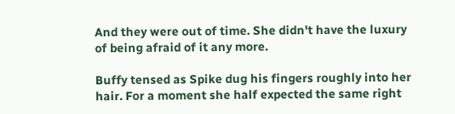And they were out of time. She didn't have the luxury of being afraid of it any more.

Buffy tensed as Spike dug his fingers roughly into her hair. For a moment she half expected the same right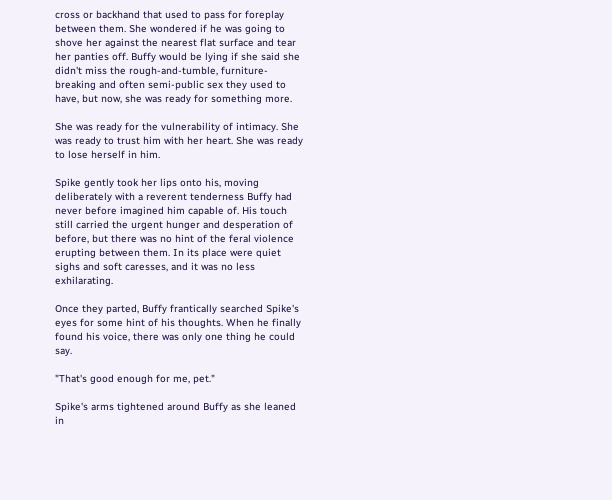cross or backhand that used to pass for foreplay between them. She wondered if he was going to shove her against the nearest flat surface and tear her panties off. Buffy would be lying if she said she didn't miss the rough-and-tumble, furniture-breaking and often semi-public sex they used to have, but now, she was ready for something more.

She was ready for the vulnerability of intimacy. She was ready to trust him with her heart. She was ready to lose herself in him.

Spike gently took her lips onto his, moving deliberately with a reverent tenderness Buffy had never before imagined him capable of. His touch still carried the urgent hunger and desperation of before, but there was no hint of the feral violence erupting between them. In its place were quiet sighs and soft caresses, and it was no less exhilarating.

Once they parted, Buffy frantically searched Spike's eyes for some hint of his thoughts. When he finally found his voice, there was only one thing he could say.

"That's good enough for me, pet."

Spike's arms tightened around Buffy as she leaned in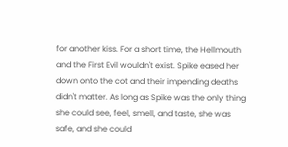for another kiss. For a short time, the Hellmouth and the First Evil wouldn't exist. Spike eased her down onto the cot and their impending deaths didn't matter. As long as Spike was the only thing she could see, feel, smell, and taste, she was safe, and she could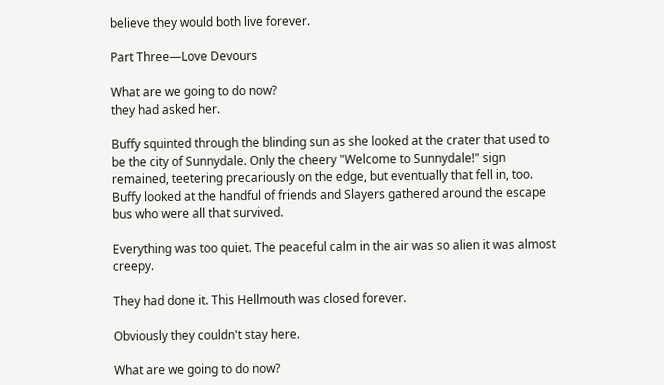believe they would both live forever.

Part Three—Love Devours

What are we going to do now?
they had asked her.

Buffy squinted through the blinding sun as she looked at the crater that used to be the city of Sunnydale. Only the cheery "Welcome to Sunnydale!" sign remained, teetering precariously on the edge, but eventually that fell in, too. Buffy looked at the handful of friends and Slayers gathered around the escape bus who were all that survived.

Everything was too quiet. The peaceful calm in the air was so alien it was almost creepy.

They had done it. This Hellmouth was closed forever.

Obviously they couldn't stay here.

What are we going to do now?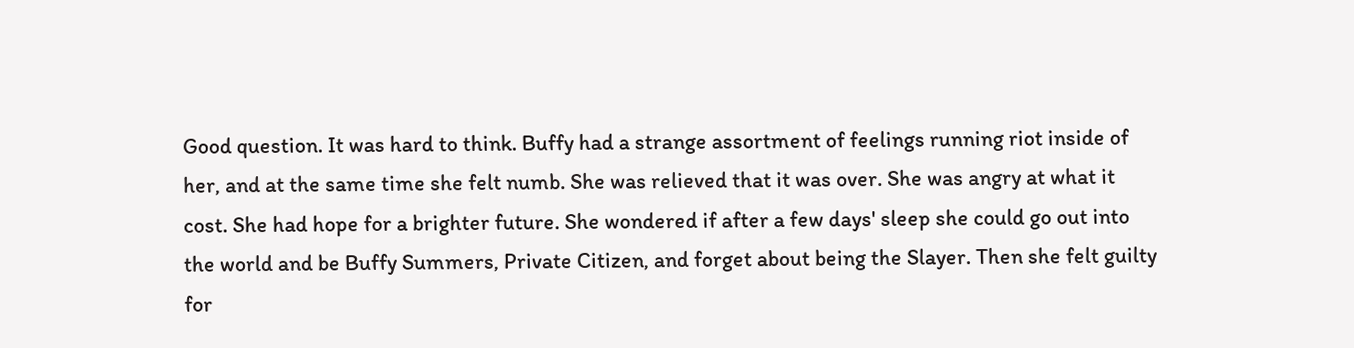Good question. It was hard to think. Buffy had a strange assortment of feelings running riot inside of her, and at the same time she felt numb. She was relieved that it was over. She was angry at what it cost. She had hope for a brighter future. She wondered if after a few days' sleep she could go out into the world and be Buffy Summers, Private Citizen, and forget about being the Slayer. Then she felt guilty for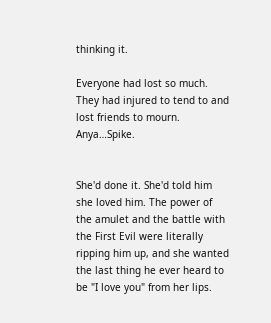thinking it.

Everyone had lost so much. They had injured to tend to and lost friends to mourn. Anya…Spike.


She'd done it. She'd told him she loved him. The power of the amulet and the battle with the First Evil were literally ripping him up, and she wanted the last thing he ever heard to be "I love you" from her lips.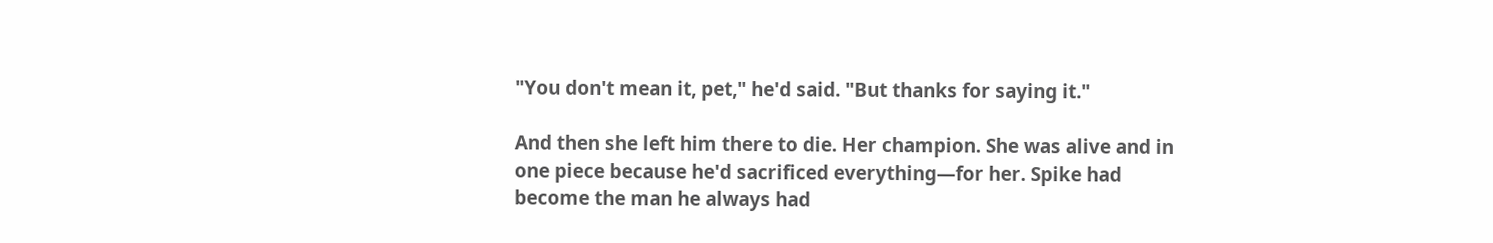"You don't mean it, pet," he'd said. "But thanks for saying it."

And then she left him there to die. Her champion. She was alive and in one piece because he'd sacrificed everything—for her. Spike had become the man he always had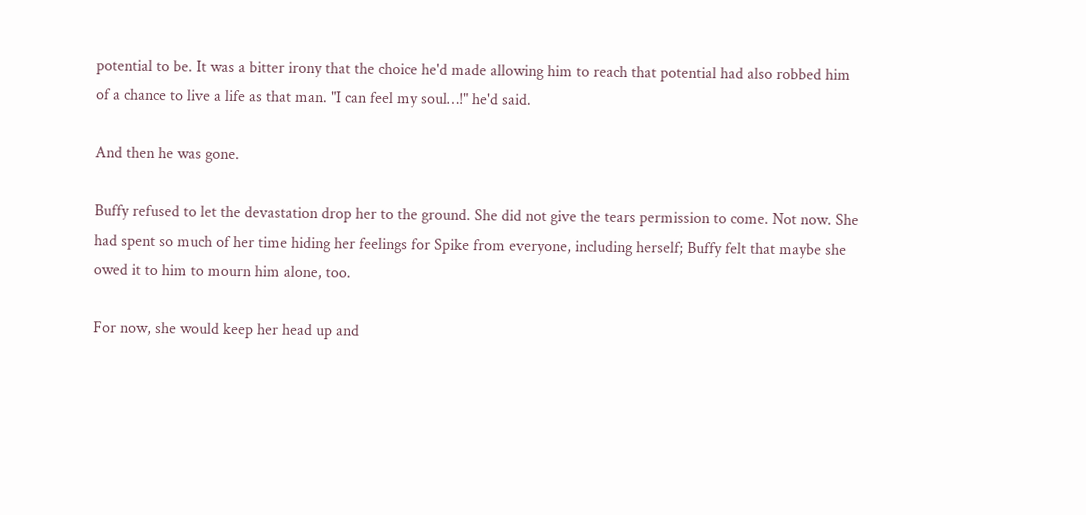potential to be. It was a bitter irony that the choice he'd made allowing him to reach that potential had also robbed him of a chance to live a life as that man. "I can feel my soul…!" he'd said.

And then he was gone.

Buffy refused to let the devastation drop her to the ground. She did not give the tears permission to come. Not now. She had spent so much of her time hiding her feelings for Spike from everyone, including herself; Buffy felt that maybe she owed it to him to mourn him alone, too.

For now, she would keep her head up and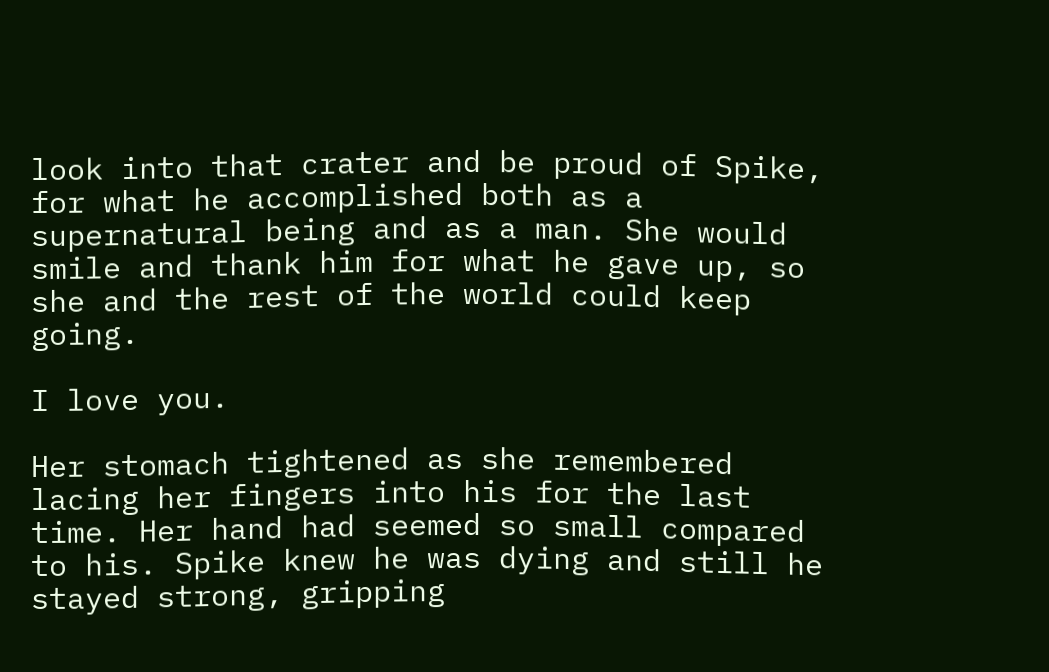look into that crater and be proud of Spike, for what he accomplished both as a supernatural being and as a man. She would smile and thank him for what he gave up, so she and the rest of the world could keep going.

I love you.

Her stomach tightened as she remembered lacing her fingers into his for the last time. Her hand had seemed so small compared to his. Spike knew he was dying and still he stayed strong, gripping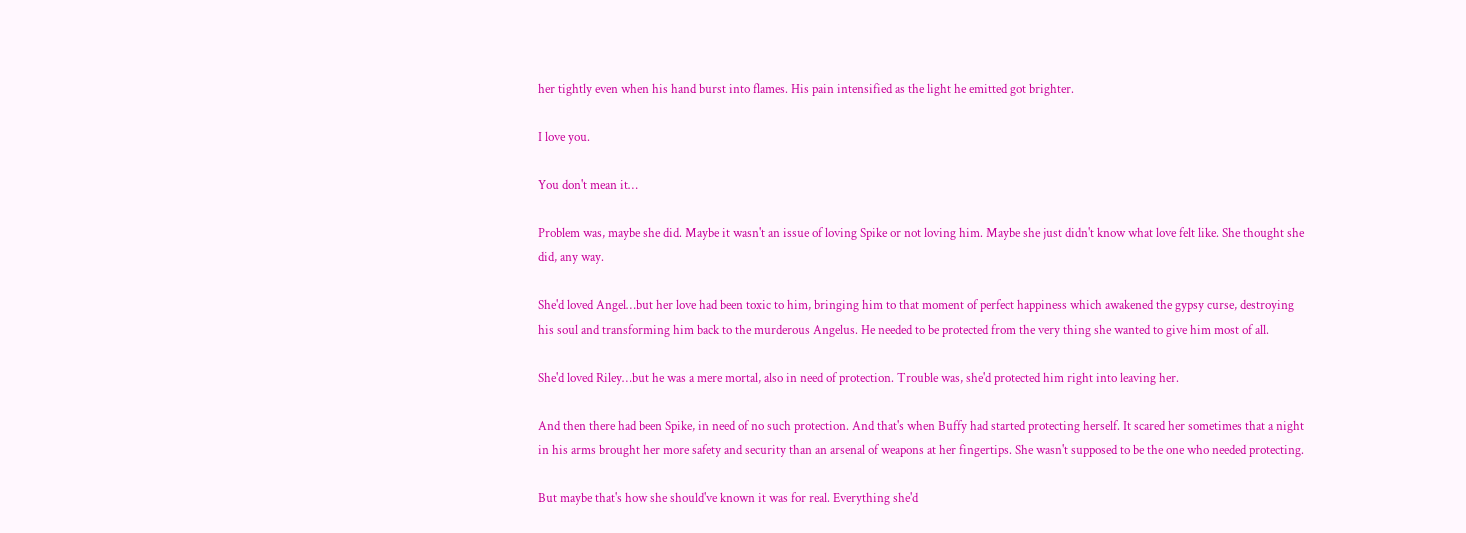her tightly even when his hand burst into flames. His pain intensified as the light he emitted got brighter.

I love you.

You don't mean it…

Problem was, maybe she did. Maybe it wasn't an issue of loving Spike or not loving him. Maybe she just didn't know what love felt like. She thought she did, any way.

She'd loved Angel…but her love had been toxic to him, bringing him to that moment of perfect happiness which awakened the gypsy curse, destroying his soul and transforming him back to the murderous Angelus. He needed to be protected from the very thing she wanted to give him most of all.

She'd loved Riley…but he was a mere mortal, also in need of protection. Trouble was, she'd protected him right into leaving her.

And then there had been Spike, in need of no such protection. And that's when Buffy had started protecting herself. It scared her sometimes that a night in his arms brought her more safety and security than an arsenal of weapons at her fingertips. She wasn't supposed to be the one who needed protecting.

But maybe that's how she should've known it was for real. Everything she'd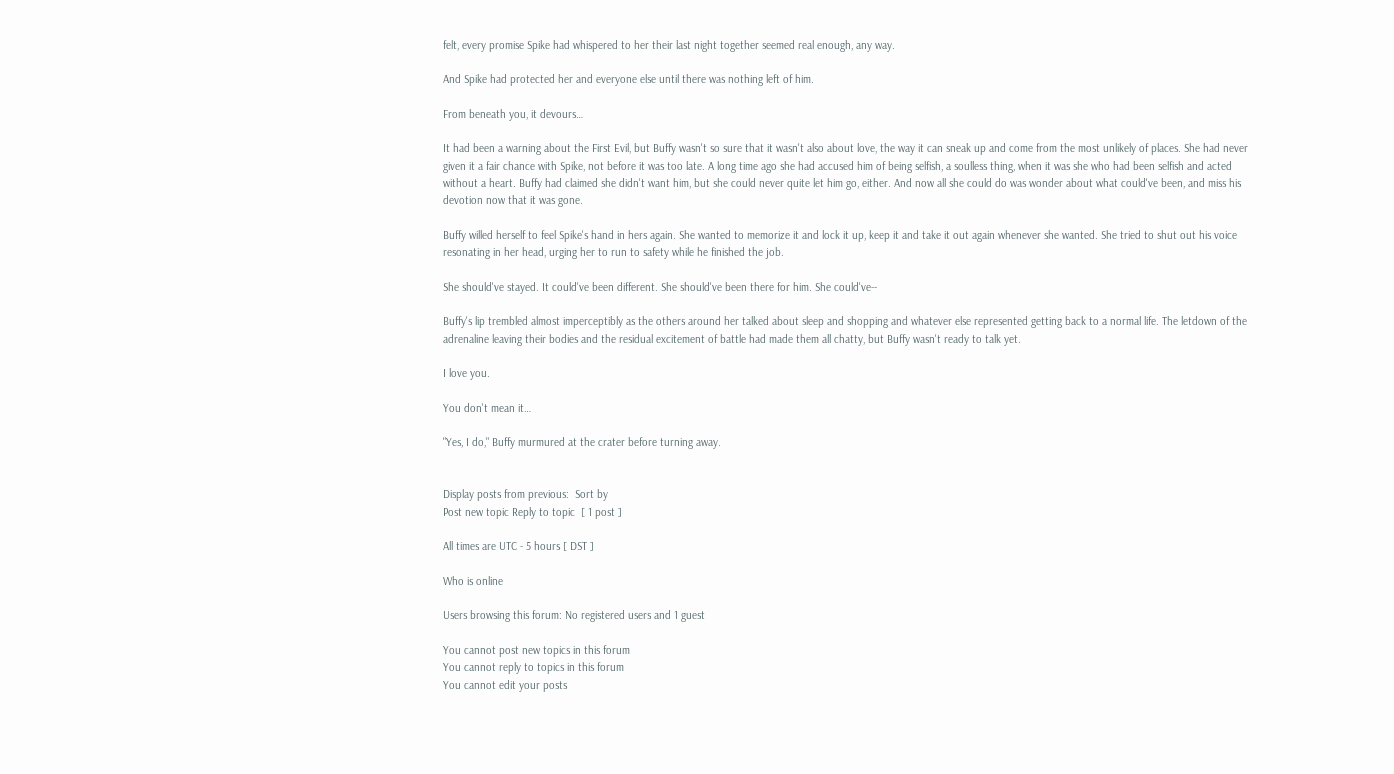felt, every promise Spike had whispered to her their last night together seemed real enough, any way.

And Spike had protected her and everyone else until there was nothing left of him.

From beneath you, it devours…

It had been a warning about the First Evil, but Buffy wasn't so sure that it wasn't also about love, the way it can sneak up and come from the most unlikely of places. She had never given it a fair chance with Spike, not before it was too late. A long time ago she had accused him of being selfish, a soulless thing, when it was she who had been selfish and acted without a heart. Buffy had claimed she didn't want him, but she could never quite let him go, either. And now all she could do was wonder about what could've been, and miss his devotion now that it was gone.

Buffy willed herself to feel Spike's hand in hers again. She wanted to memorize it and lock it up, keep it and take it out again whenever she wanted. She tried to shut out his voice resonating in her head, urging her to run to safety while he finished the job.

She should've stayed. It could've been different. She should've been there for him. She could've--

Buffy's lip trembled almost imperceptibly as the others around her talked about sleep and shopping and whatever else represented getting back to a normal life. The letdown of the adrenaline leaving their bodies and the residual excitement of battle had made them all chatty, but Buffy wasn't ready to talk yet.

I love you.

You don't mean it…

"Yes, I do," Buffy murmured at the crater before turning away.


Display posts from previous:  Sort by
Post new topic Reply to topic  [ 1 post ]

All times are UTC - 5 hours [ DST ]

Who is online

Users browsing this forum: No registered users and 1 guest

You cannot post new topics in this forum
You cannot reply to topics in this forum
You cannot edit your posts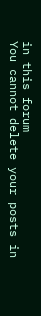in this forum
You cannot delete your posts in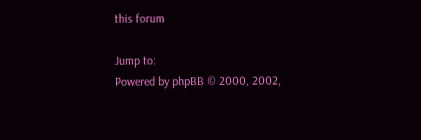this forum

Jump to:
Powered by phpBB © 2000, 2002,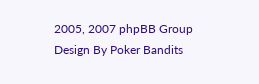2005, 2007 phpBB Group
Design By Poker Bandits